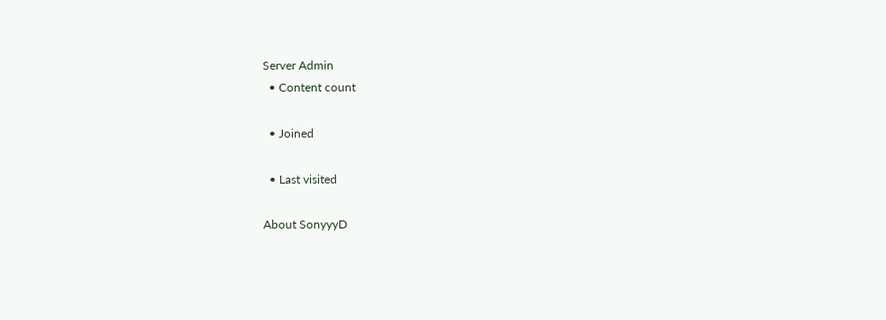Server Admin
  • Content count

  • Joined

  • Last visited

About SonyyyD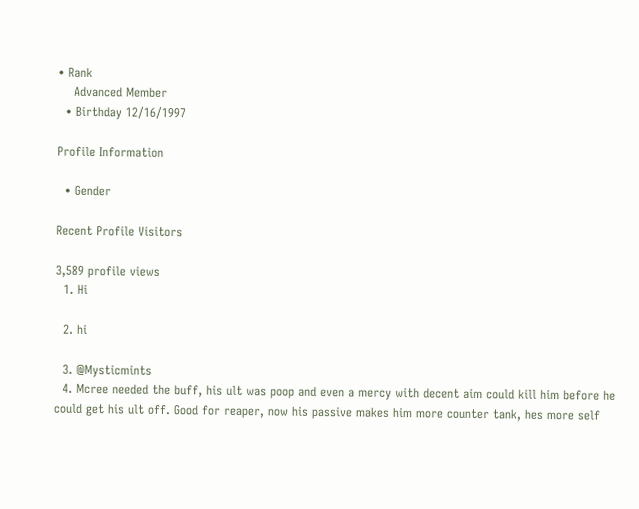• Rank
    Advanced Member
  • Birthday 12/16/1997

Profile Information

  • Gender

Recent Profile Visitors

3,589 profile views
  1. Hi

  2. hi

  3. @Mysticmints
  4. Mcree needed the buff, his ult was poop and even a mercy with decent aim could kill him before he could get his ult off. Good for reaper, now his passive makes him more counter tank, hes more self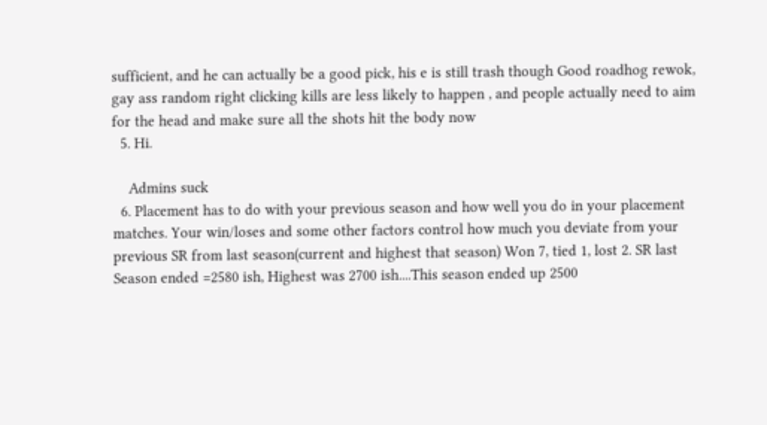sufficient, and he can actually be a good pick, his e is still trash though Good roadhog rewok, gay ass random right clicking kills are less likely to happen , and people actually need to aim for the head and make sure all the shots hit the body now
  5. Hi.

    Admins suck
  6. Placement has to do with your previous season and how well you do in your placement matches. Your win/loses and some other factors control how much you deviate from your previous SR from last season(current and highest that season) Won 7, tied 1, lost 2. SR last Season ended =2580 ish, Highest was 2700 ish....This season ended up 2500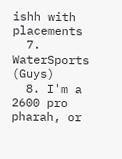ishh with placements
  7. WaterSports (Guys)
  8. I'm a 2600 pro pharah, or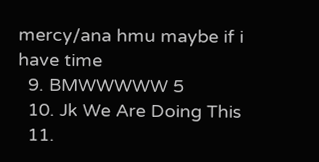mercy/ana hmu maybe if i have time
  9. BMWWWWW 5
  10. Jk We Are Doing This
  11.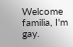Welcome familia, I'm gay.